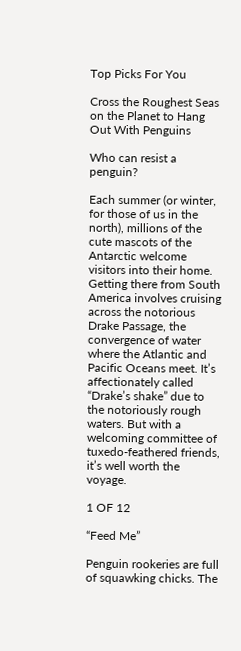Top Picks For You

Cross the Roughest Seas on the Planet to Hang Out With Penguins

Who can resist a penguin?

Each summer (or winter, for those of us in the north), millions of the cute mascots of the Antarctic welcome visitors into their home. Getting there from South America involves cruising across the notorious Drake Passage, the convergence of water where the Atlantic and Pacific Oceans meet. It’s affectionately called “Drake’s shake” due to the notoriously rough waters. But with a welcoming committee of tuxedo-feathered friends, it’s well worth the voyage.

1 OF 12

“Feed Me”

Penguin rookeries are full of squawking chicks. The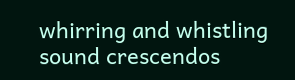whirring and whistling sound crescendos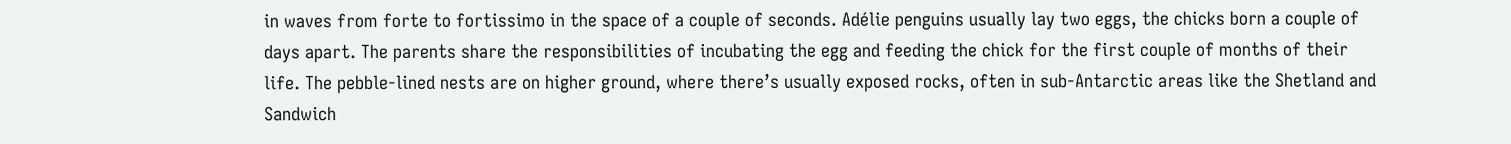in waves from forte to fortissimo in the space of a couple of seconds. Adélie penguins usually lay two eggs, the chicks born a couple of days apart. The parents share the responsibilities of incubating the egg and feeding the chick for the first couple of months of their life. The pebble-lined nests are on higher ground, where there’s usually exposed rocks, often in sub-Antarctic areas like the Shetland and Sandwich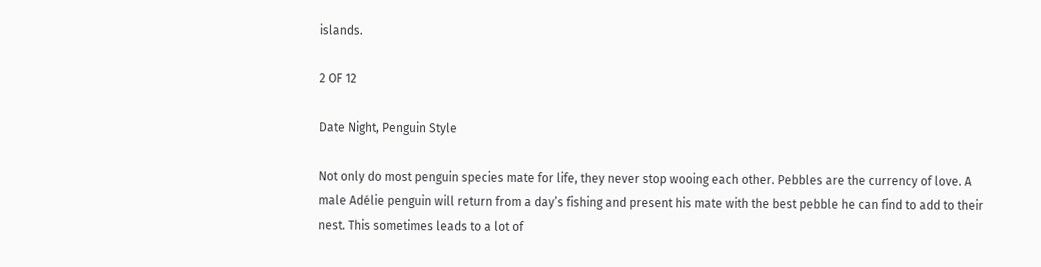islands.

2 OF 12

Date Night, Penguin Style

Not only do most penguin species mate for life, they never stop wooing each other. Pebbles are the currency of love. A male Adélie penguin will return from a day’s fishing and present his mate with the best pebble he can find to add to their nest. This sometimes leads to a lot of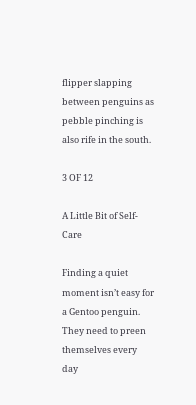flipper slapping between penguins as pebble pinching is also rife in the south.

3 OF 12

A Little Bit of Self-Care

Finding a quiet moment isn’t easy for a Gentoo penguin. They need to preen themselves every day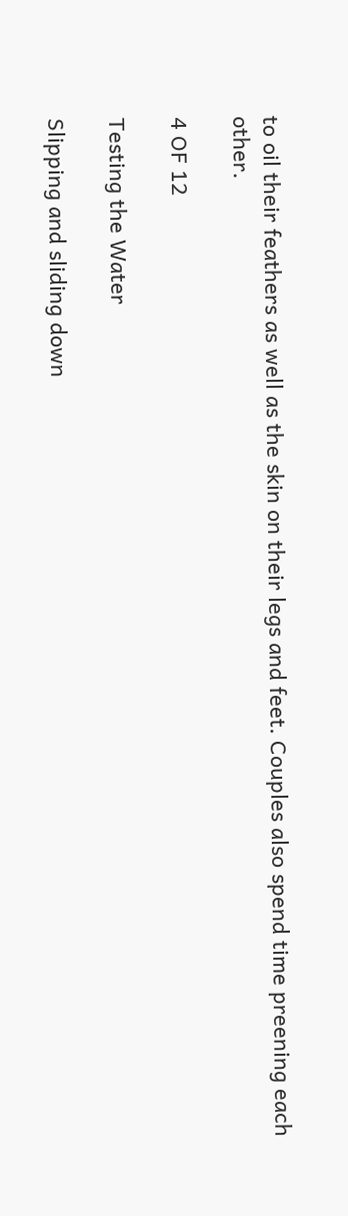to oil their feathers as well as the skin on their legs and feet. Couples also spend time preening each other.

4 OF 12

Testing the Water

Slipping and sliding down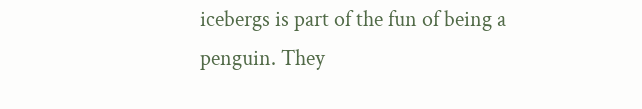icebergs is part of the fun of being a penguin. They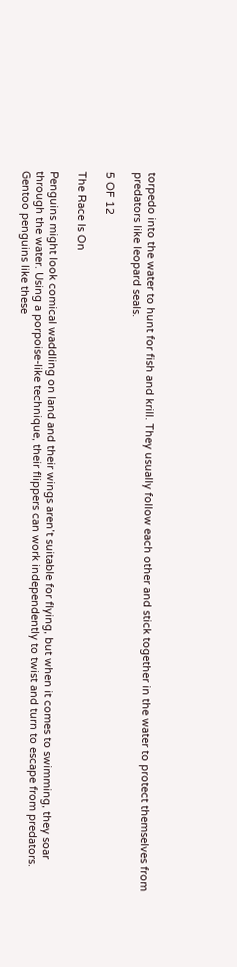torpedo into the water to hunt for fish and krill. They usually follow each other and stick together in the water to protect themselves from predators like leopard seals.

5 OF 12

The Race Is On

Penguins might look comical waddling on land and their wings aren’t suitable for flying, but when it comes to swimming, they soar through the water. Using a porpoise-like technique, their flippers can work independently to twist and turn to escape from predators. Gentoo penguins like these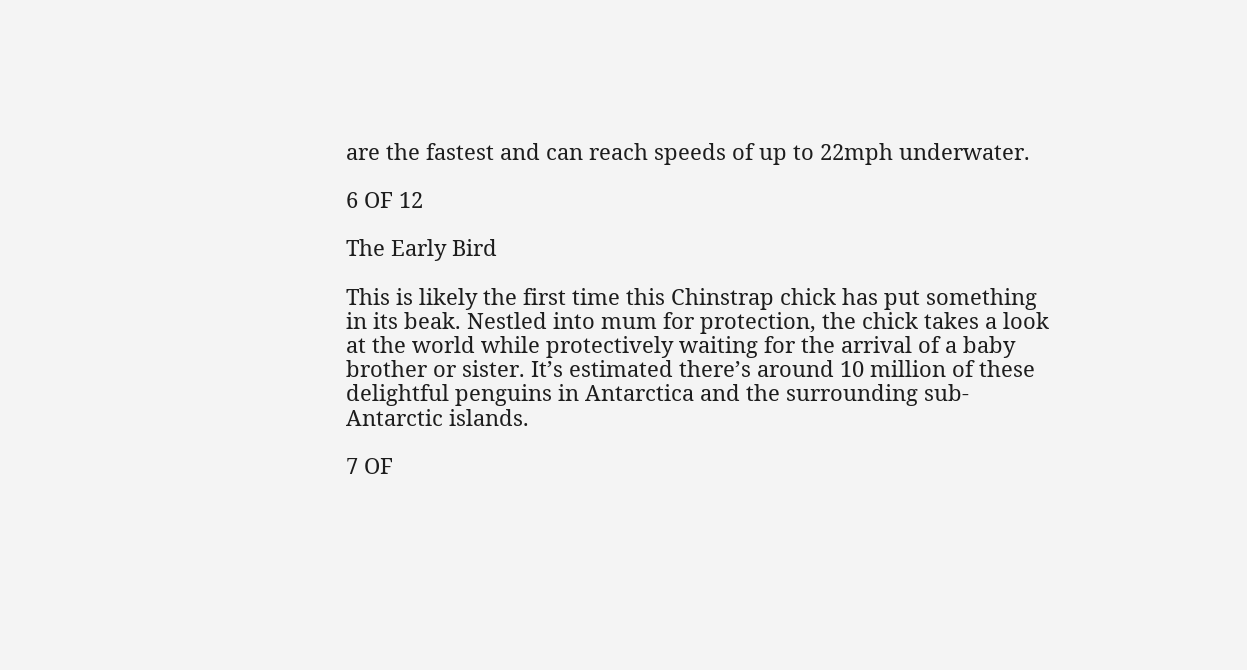are the fastest and can reach speeds of up to 22mph underwater.

6 OF 12

The Early Bird

This is likely the first time this Chinstrap chick has put something in its beak. Nestled into mum for protection, the chick takes a look at the world while protectively waiting for the arrival of a baby brother or sister. It’s estimated there’s around 10 million of these delightful penguins in Antarctica and the surrounding sub-Antarctic islands.

7 OF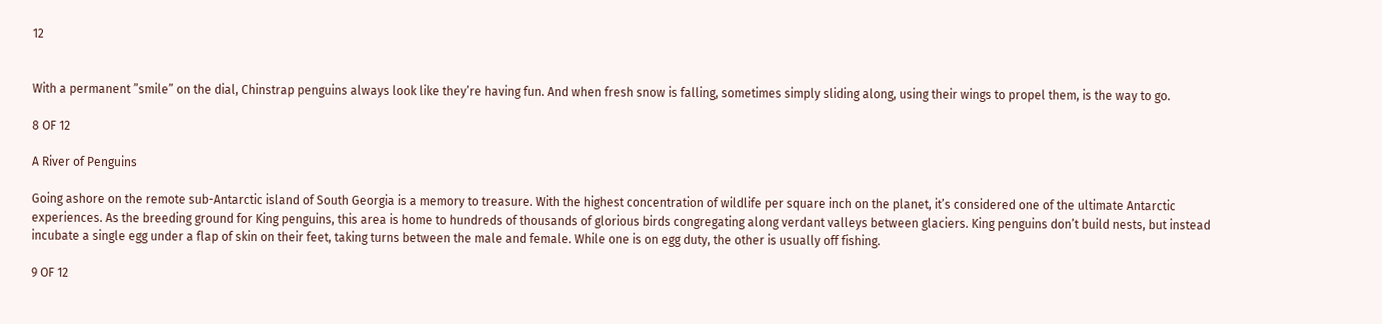12


With a permanent ”smile” on the dial, Chinstrap penguins always look like they’re having fun. And when fresh snow is falling, sometimes simply sliding along, using their wings to propel them, is the way to go.

8 OF 12

A River of Penguins

Going ashore on the remote sub-Antarctic island of South Georgia is a memory to treasure. With the highest concentration of wildlife per square inch on the planet, it’s considered one of the ultimate Antarctic experiences. As the breeding ground for King penguins, this area is home to hundreds of thousands of glorious birds congregating along verdant valleys between glaciers. King penguins don’t build nests, but instead  incubate a single egg under a flap of skin on their feet, taking turns between the male and female. While one is on egg duty, the other is usually off fishing.

9 OF 12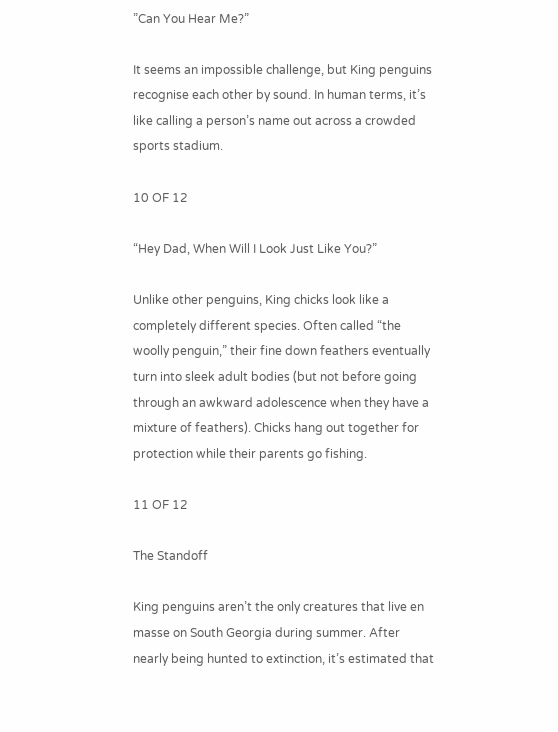”Can You Hear Me?”

It seems an impossible challenge, but King penguins recognise each other by sound. In human terms, it’s like calling a person’s name out across a crowded sports stadium.

10 OF 12

“Hey Dad, When Will I Look Just Like You?”

Unlike other penguins, King chicks look like a completely different species. Often called “the woolly penguin,” their fine down feathers eventually turn into sleek adult bodies (but not before going through an awkward adolescence when they have a mixture of feathers). Chicks hang out together for protection while their parents go fishing.

11 OF 12

The Standoff

King penguins aren’t the only creatures that live en masse on South Georgia during summer. After nearly being hunted to extinction, it’s estimated that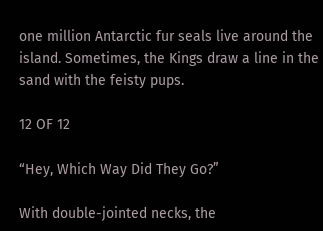one million Antarctic fur seals live around the island. Sometimes, the Kings draw a line in the sand with the feisty pups.

12 OF 12

“Hey, Which Way Did They Go?”

With double-jointed necks, the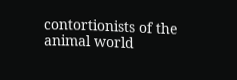contortionists of the animal world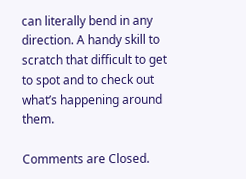can literally bend in any direction. A handy skill to scratch that difficult to get to spot and to check out what’s happening around them.

Comments are Closed.